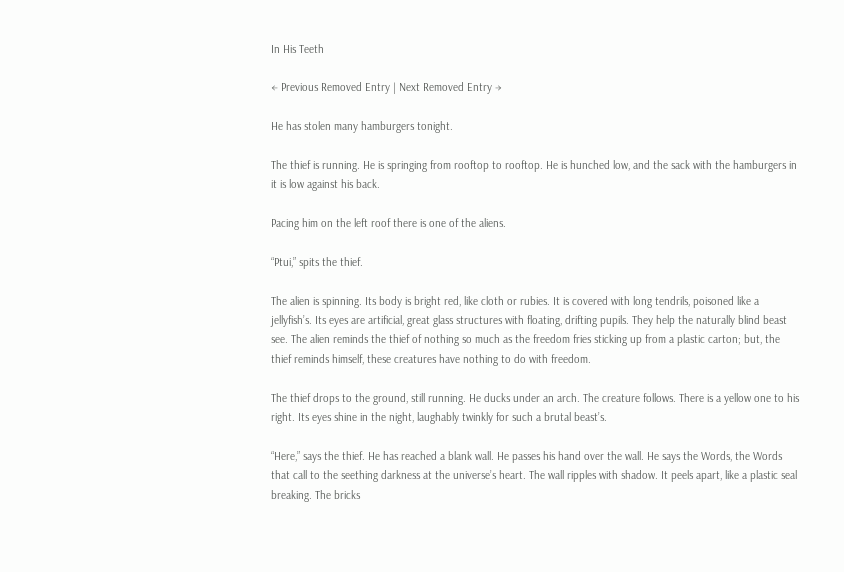In His Teeth

← Previous Removed Entry | Next Removed Entry →

He has stolen many hamburgers tonight.

The thief is running. He is springing from rooftop to rooftop. He is hunched low, and the sack with the hamburgers in it is low against his back.

Pacing him on the left roof there is one of the aliens.

“Ptui,” spits the thief.

The alien is spinning. Its body is bright red, like cloth or rubies. It is covered with long tendrils, poisoned like a jellyfish’s. Its eyes are artificial, great glass structures with floating, drifting pupils. They help the naturally blind beast see. The alien reminds the thief of nothing so much as the freedom fries sticking up from a plastic carton; but, the thief reminds himself, these creatures have nothing to do with freedom.

The thief drops to the ground, still running. He ducks under an arch. The creature follows. There is a yellow one to his right. Its eyes shine in the night, laughably twinkly for such a brutal beast’s.

“Here,” says the thief. He has reached a blank wall. He passes his hand over the wall. He says the Words, the Words that call to the seething darkness at the universe’s heart. The wall ripples with shadow. It peels apart, like a plastic seal breaking. The bricks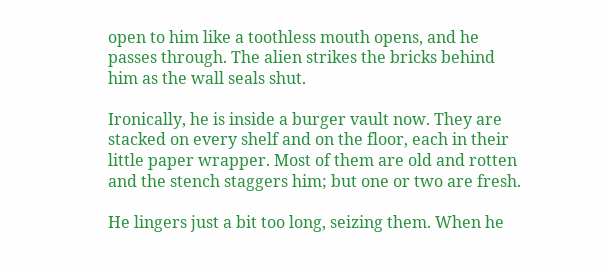open to him like a toothless mouth opens, and he passes through. The alien strikes the bricks behind him as the wall seals shut.

Ironically, he is inside a burger vault now. They are stacked on every shelf and on the floor, each in their little paper wrapper. Most of them are old and rotten and the stench staggers him; but one or two are fresh.

He lingers just a bit too long, seizing them. When he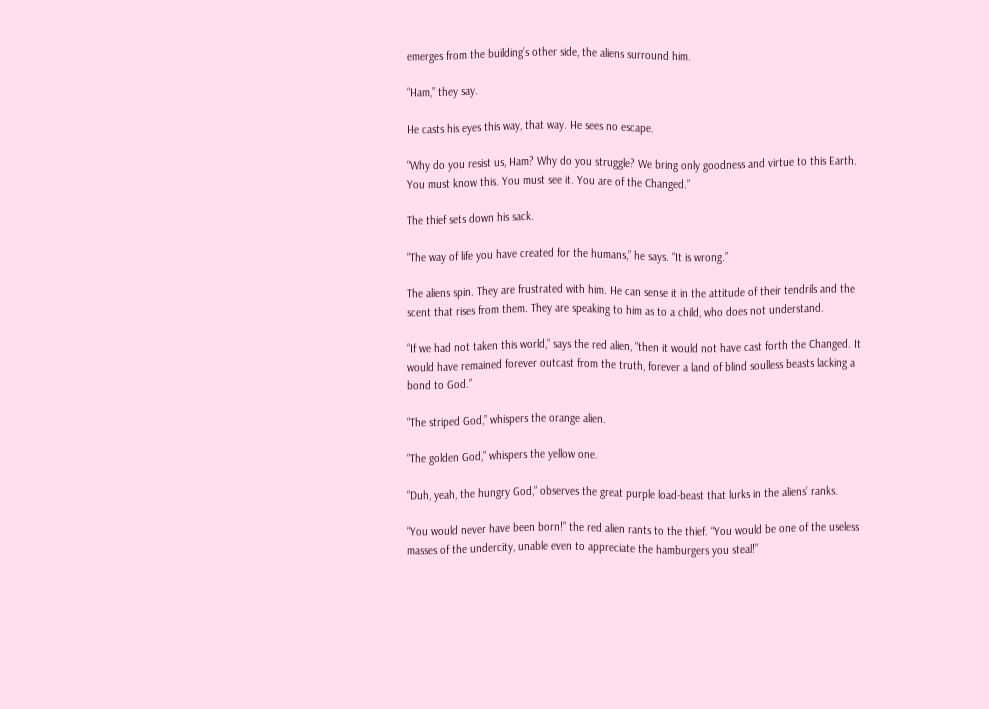emerges from the building’s other side, the aliens surround him.

“Ham,” they say.

He casts his eyes this way, that way. He sees no escape.

“Why do you resist us, Ham? Why do you struggle? We bring only goodness and virtue to this Earth. You must know this. You must see it. You are of the Changed.”

The thief sets down his sack.

“The way of life you have created for the humans,” he says. “It is wrong.”

The aliens spin. They are frustrated with him. He can sense it in the attitude of their tendrils and the scent that rises from them. They are speaking to him as to a child, who does not understand.

“If we had not taken this world,” says the red alien, “then it would not have cast forth the Changed. It would have remained forever outcast from the truth, forever a land of blind soulless beasts lacking a bond to God.”

“The striped God,” whispers the orange alien.

“The golden God,” whispers the yellow one.

“Duh, yeah, the hungry God,” observes the great purple load-beast that lurks in the aliens’ ranks.

“You would never have been born!” the red alien rants to the thief. “You would be one of the useless masses of the undercity, unable even to appreciate the hamburgers you steal!”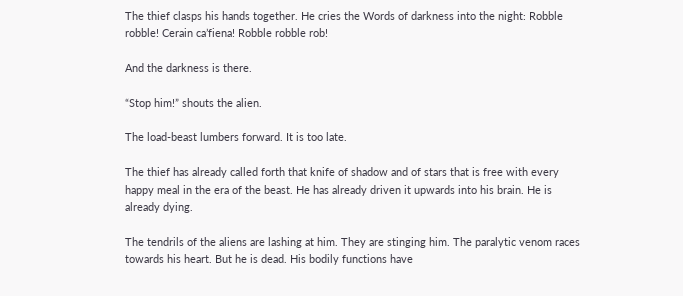The thief clasps his hands together. He cries the Words of darkness into the night: Robble robble! Cerain ca’fiena! Robble robble rob!

And the darkness is there.

“Stop him!” shouts the alien.

The load-beast lumbers forward. It is too late.

The thief has already called forth that knife of shadow and of stars that is free with every happy meal in the era of the beast. He has already driven it upwards into his brain. He is already dying.

The tendrils of the aliens are lashing at him. They are stinging him. The paralytic venom races towards his heart. But he is dead. His bodily functions have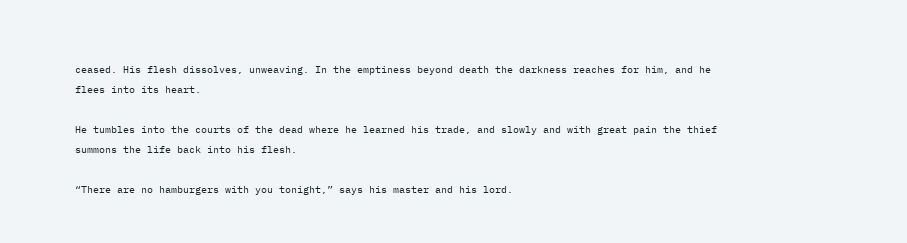ceased. His flesh dissolves, unweaving. In the emptiness beyond death the darkness reaches for him, and he flees into its heart.

He tumbles into the courts of the dead where he learned his trade, and slowly and with great pain the thief summons the life back into his flesh.

“There are no hamburgers with you tonight,” says his master and his lord.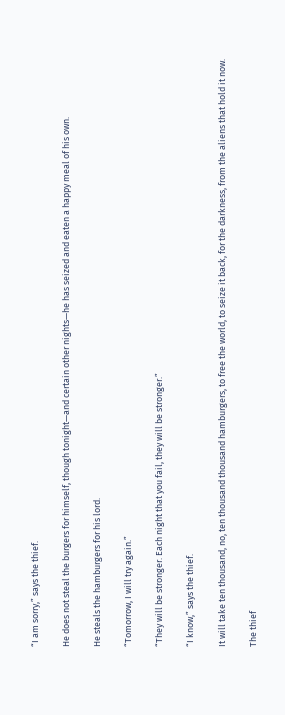“I am sorry,” says the thief.

He does not steal the burgers for himself, though tonight—and certain other nights—he has seized and eaten a happy meal of his own.

He steals the hamburgers for his lord.

“Tomorrow, I will try again.”

“They will be stronger. Each night that you fail, they will be stronger.”

“I know,” says the thief.

It will take ten thousand, no, ten thousand thousand hamburgers, to free the world, to seize it back, for the darkness, from the aliens that hold it now.

The thief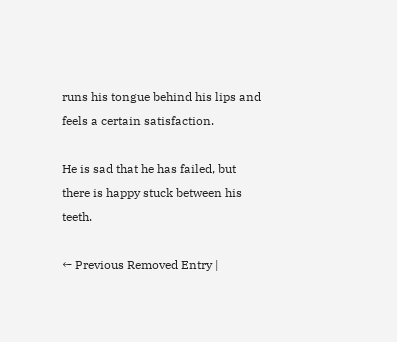runs his tongue behind his lips and feels a certain satisfaction.

He is sad that he has failed, but there is happy stuck between his teeth.

← Previous Removed Entry |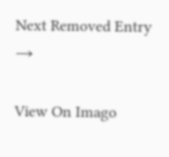Next Removed Entry →

View On Imago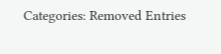Categories: Removed Entries